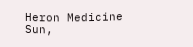Heron Medicine                                                                                                Sun,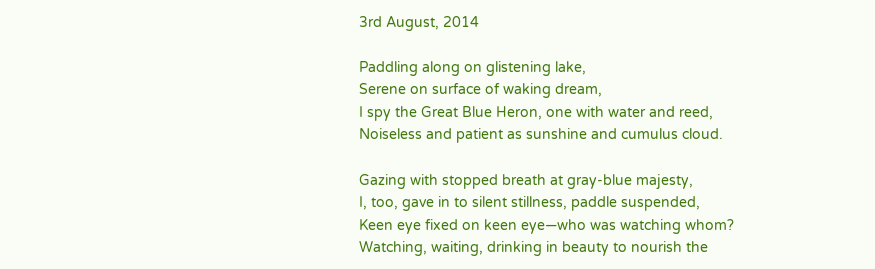3rd August, 2014

Paddling along on glistening lake,
Serene on surface of waking dream,
I spy the Great Blue Heron, one with water and reed,
Noiseless and patient as sunshine and cumulus cloud.

Gazing with stopped breath at gray-blue majesty,
I, too, gave in to silent stillness, paddle suspended,
Keen eye fixed on keen eye—who was watching whom?
Watching, waiting, drinking in beauty to nourish the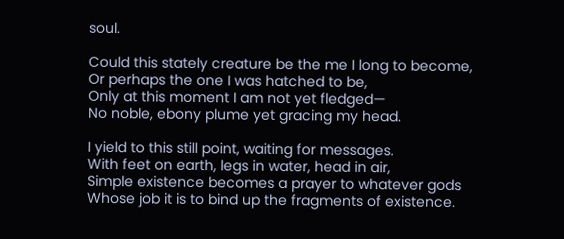soul.

Could this stately creature be the me I long to become,
Or perhaps the one I was hatched to be,
Only at this moment I am not yet fledged—
No noble, ebony plume yet gracing my head.

I yield to this still point, waiting for messages.
With feet on earth, legs in water, head in air,
Simple existence becomes a prayer to whatever gods
Whose job it is to bind up the fragments of existence.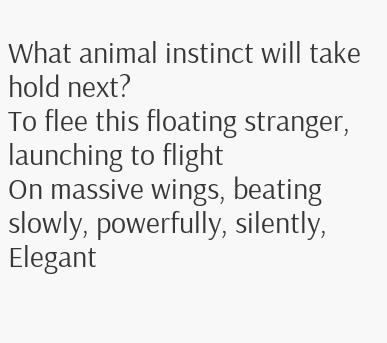What animal instinct will take hold next?
To flee this floating stranger, launching to flight
On massive wings, beating slowly, powerfully, silently,
Elegant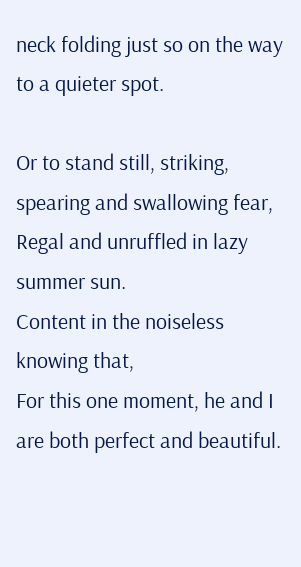neck folding just so on the way to a quieter spot.

Or to stand still, striking, spearing and swallowing fear,
Regal and unruffled in lazy summer sun.
Content in the noiseless knowing that,
For this one moment, he and I are both perfect and beautiful.